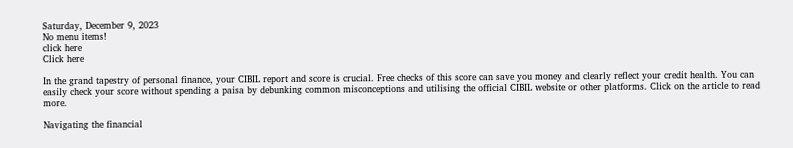Saturday, December 9, 2023
No menu items!
click here
Click here

In the grand tapestry of personal finance, your CIBIL report and score is crucial. Free checks of this score can save you money and clearly reflect your credit health. You can easily check your score without spending a paisa by debunking common misconceptions and utilising the official CIBIL website or other platforms. Click on the article to read more.

Navigating the financial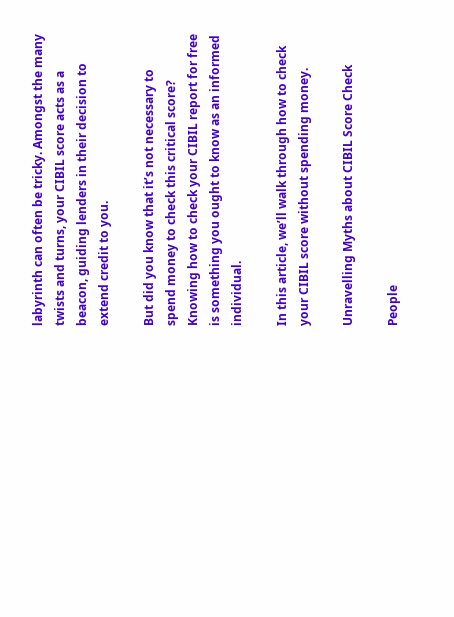labyrinth can often be tricky. Amongst the many twists and turns, your CIBIL score acts as a beacon, guiding lenders in their decision to extend credit to you.

But did you know that it’s not necessary to spend money to check this critical score? Knowing how to check your CIBIL report for free is something you ought to know as an informed individual.

In this article, we’ll walk through how to check your CIBIL score without spending money.

Unravelling Myths about CIBIL Score Check

People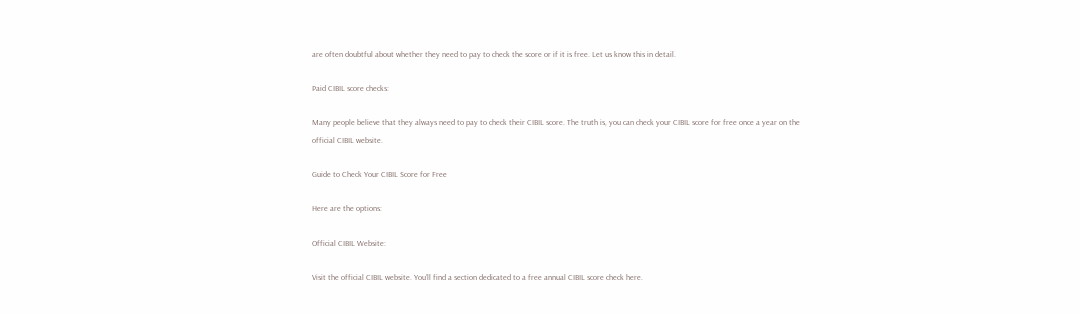are often doubtful about whether they need to pay to check the score or if it is free. Let us know this in detail.

Paid CIBIL score checks:

Many people believe that they always need to pay to check their CIBIL score. The truth is, you can check your CIBIL score for free once a year on the official CIBIL website.

Guide to Check Your CIBIL Score for Free

Here are the options:

Official CIBIL Website:

Visit the official CIBIL website. You’ll find a section dedicated to a free annual CIBIL score check here.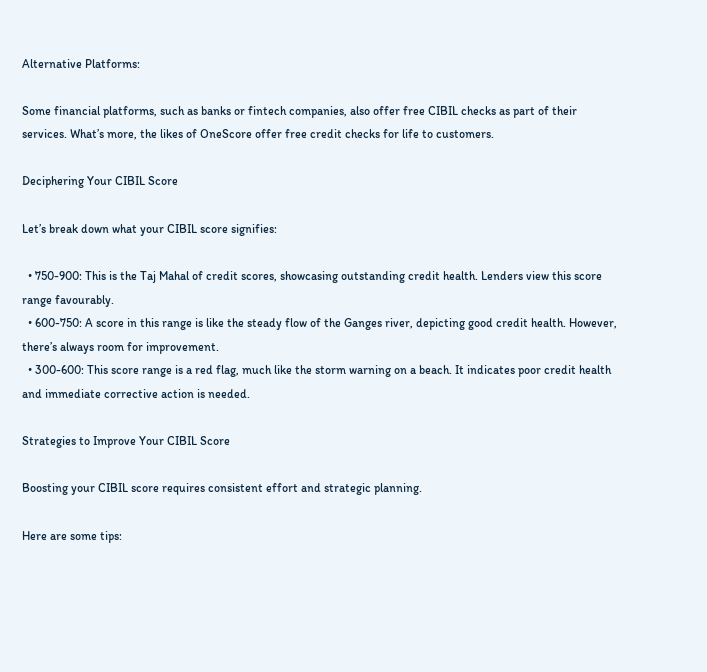Alternative Platforms:

Some financial platforms, such as banks or fintech companies, also offer free CIBIL checks as part of their services. What’s more, the likes of OneScore offer free credit checks for life to customers.

Deciphering Your CIBIL Score

Let’s break down what your CIBIL score signifies:

  • 750-900: This is the Taj Mahal of credit scores, showcasing outstanding credit health. Lenders view this score range favourably.
  • 600-750: A score in this range is like the steady flow of the Ganges river, depicting good credit health. However, there’s always room for improvement.
  • 300-600: This score range is a red flag, much like the storm warning on a beach. It indicates poor credit health and immediate corrective action is needed.

Strategies to Improve Your CIBIL Score

Boosting your CIBIL score requires consistent effort and strategic planning.

Here are some tips: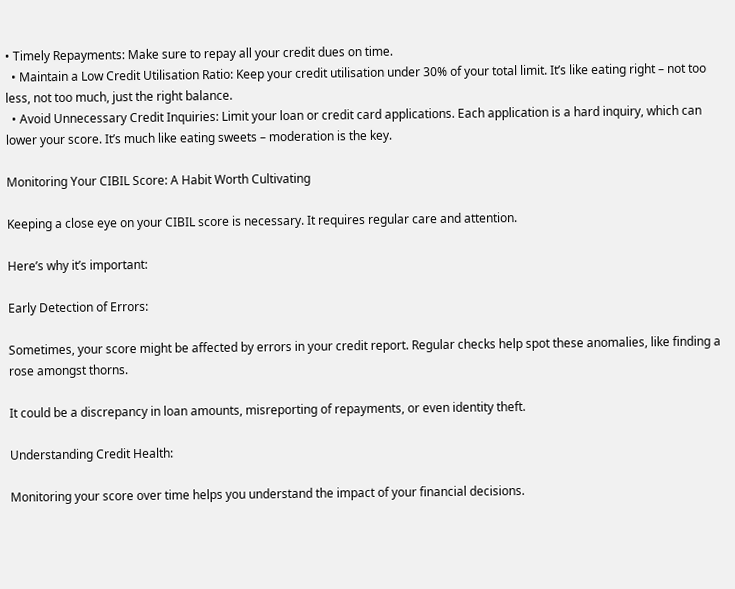• Timely Repayments: Make sure to repay all your credit dues on time.
  • Maintain a Low Credit Utilisation Ratio: Keep your credit utilisation under 30% of your total limit. It’s like eating right – not too less, not too much, just the right balance.
  • Avoid Unnecessary Credit Inquiries: Limit your loan or credit card applications. Each application is a hard inquiry, which can lower your score. It’s much like eating sweets – moderation is the key.

Monitoring Your CIBIL Score: A Habit Worth Cultivating

Keeping a close eye on your CIBIL score is necessary. It requires regular care and attention.

Here’s why it’s important:

Early Detection of Errors:

Sometimes, your score might be affected by errors in your credit report. Regular checks help spot these anomalies, like finding a rose amongst thorns.

It could be a discrepancy in loan amounts, misreporting of repayments, or even identity theft.

Understanding Credit Health:

Monitoring your score over time helps you understand the impact of your financial decisions.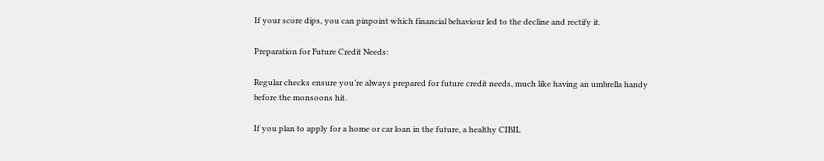If your score dips, you can pinpoint which financial behaviour led to the decline and rectify it.

Preparation for Future Credit Needs:

Regular checks ensure you’re always prepared for future credit needs, much like having an umbrella handy before the monsoons hit.

If you plan to apply for a home or car loan in the future, a healthy CIBIL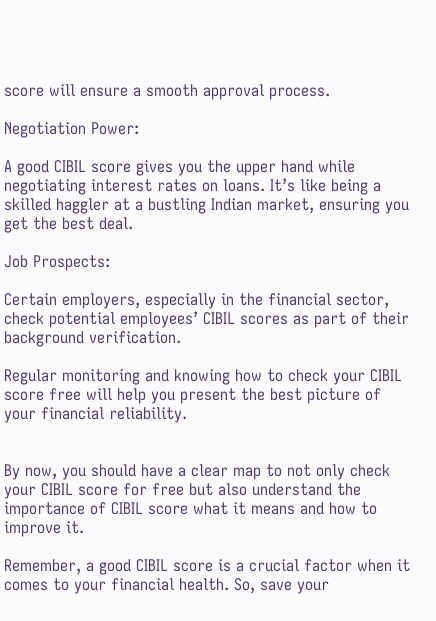score will ensure a smooth approval process.

Negotiation Power:

A good CIBIL score gives you the upper hand while negotiating interest rates on loans. It’s like being a skilled haggler at a bustling Indian market, ensuring you get the best deal.

Job Prospects:

Certain employers, especially in the financial sector, check potential employees’ CIBIL scores as part of their background verification.

Regular monitoring and knowing how to check your CIBIL score free will help you present the best picture of your financial reliability.


By now, you should have a clear map to not only check your CIBIL score for free but also understand the importance of CIBIL score what it means and how to improve it.

Remember, a good CIBIL score is a crucial factor when it comes to your financial health. So, save your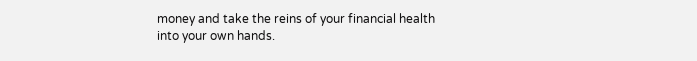money and take the reins of your financial health into your own hands.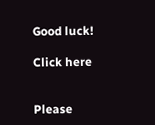Good luck!

Click here


Please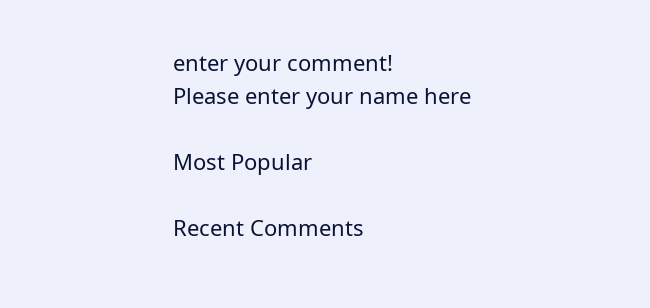enter your comment!
Please enter your name here

Most Popular

Recent Comments